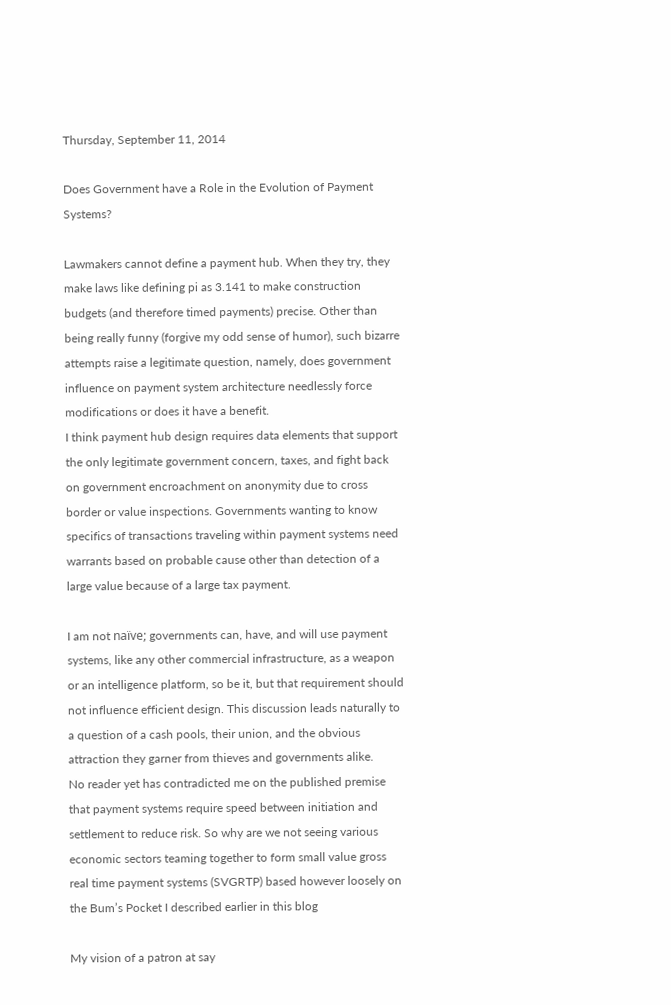Thursday, September 11, 2014

Does Government have a Role in the Evolution of Payment Systems?

Lawmakers cannot define a payment hub. When they try, they make laws like defining pi as 3.141 to make construction budgets (and therefore timed payments) precise. Other than being really funny (forgive my odd sense of humor), such bizarre attempts raise a legitimate question, namely, does government influence on payment system architecture needlessly force modifications or does it have a benefit.
I think payment hub design requires data elements that support the only legitimate government concern, taxes, and fight back on government encroachment on anonymity due to cross border or value inspections. Governments wanting to know specifics of transactions traveling within payment systems need warrants based on probable cause other than detection of a large value because of a large tax payment.

I am not naïve; governments can, have, and will use payment systems, like any other commercial infrastructure, as a weapon or an intelligence platform, so be it, but that requirement should not influence efficient design. This discussion leads naturally to a question of a cash pools, their union, and the obvious attraction they garner from thieves and governments alike.
No reader yet has contradicted me on the published premise that payment systems require speed between initiation and settlement to reduce risk. So why are we not seeing various economic sectors teaming together to form small value gross real time payment systems (SVGRTP) based however loosely on the Bum’s Pocket I described earlier in this blog

My vision of a patron at say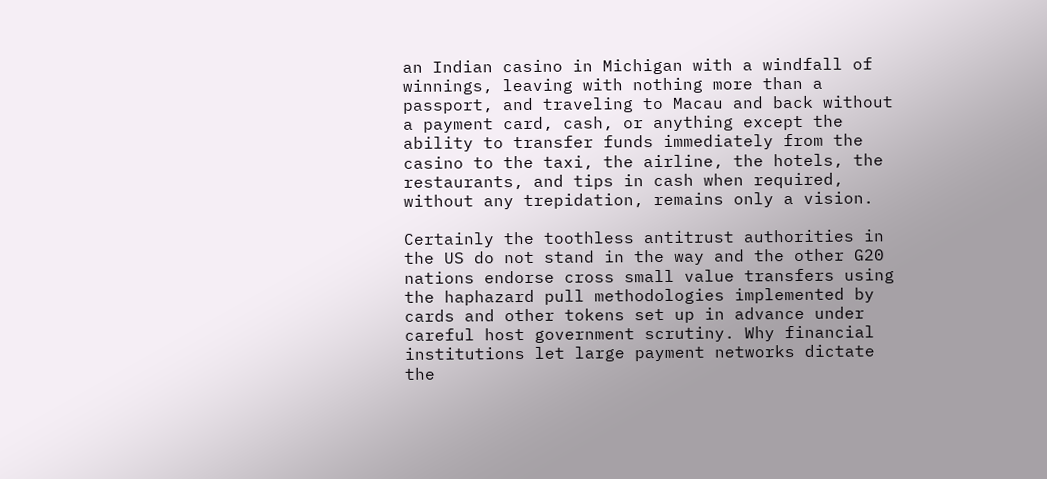an Indian casino in Michigan with a windfall of winnings, leaving with nothing more than a passport, and traveling to Macau and back without a payment card, cash, or anything except the ability to transfer funds immediately from the casino to the taxi, the airline, the hotels, the restaurants, and tips in cash when required, without any trepidation, remains only a vision.

Certainly the toothless antitrust authorities in the US do not stand in the way and the other G20 nations endorse cross small value transfers using the haphazard pull methodologies implemented by cards and other tokens set up in advance under careful host government scrutiny. Why financial institutions let large payment networks dictate the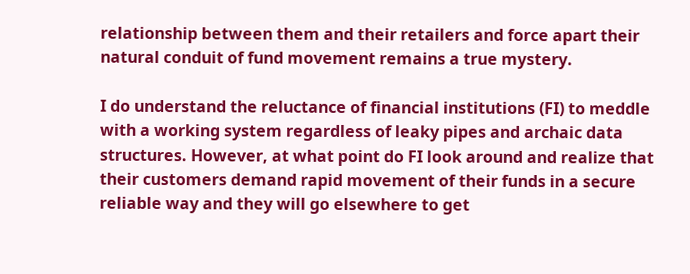relationship between them and their retailers and force apart their natural conduit of fund movement remains a true mystery.

I do understand the reluctance of financial institutions (FI) to meddle with a working system regardless of leaky pipes and archaic data structures. However, at what point do FI look around and realize that their customers demand rapid movement of their funds in a secure reliable way and they will go elsewhere to get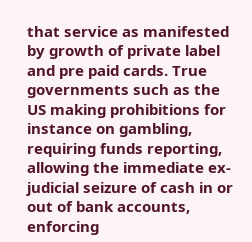that service as manifested by growth of private label and pre paid cards. True governments such as the US making prohibitions for instance on gambling, requiring funds reporting, allowing the immediate ex-judicial seizure of cash in or out of bank accounts, enforcing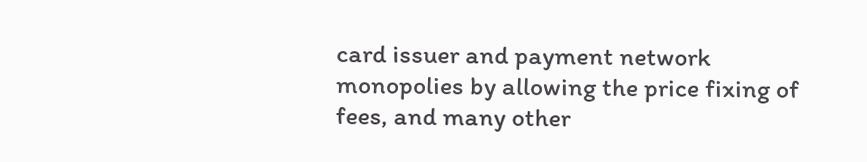card issuer and payment network monopolies by allowing the price fixing of fees, and many other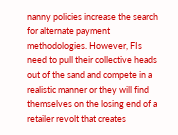nanny policies increase the search for alternate payment methodologies. However, FIs need to pull their collective heads out of the sand and compete in a realistic manner or they will find themselves on the losing end of a retailer revolt that creates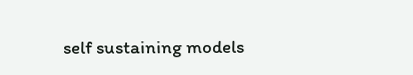self sustaining models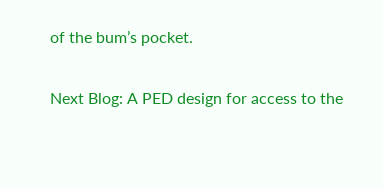of the bum’s pocket.

Next Blog: A PED design for access to the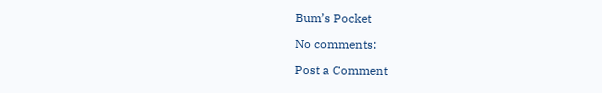Bum’s Pocket

No comments:

Post a Comment